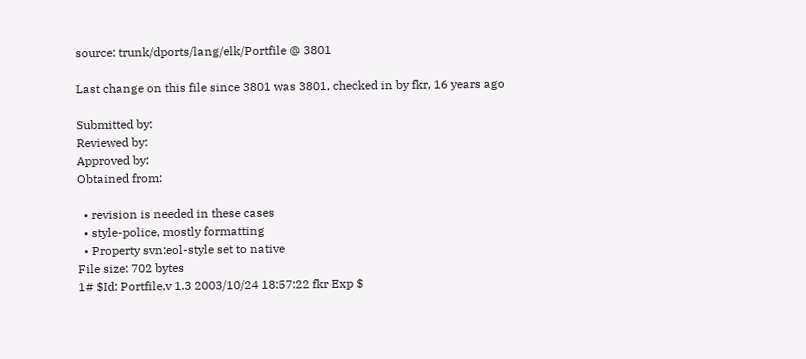source: trunk/dports/lang/elk/Portfile @ 3801

Last change on this file since 3801 was 3801, checked in by fkr, 16 years ago

Submitted by:
Reviewed by:
Approved by:
Obtained from:

  • revision is needed in these cases
  • style-police, mostly formatting
  • Property svn:eol-style set to native
File size: 702 bytes
1# $Id: Portfile,v 1.3 2003/10/24 18:57:22 fkr Exp $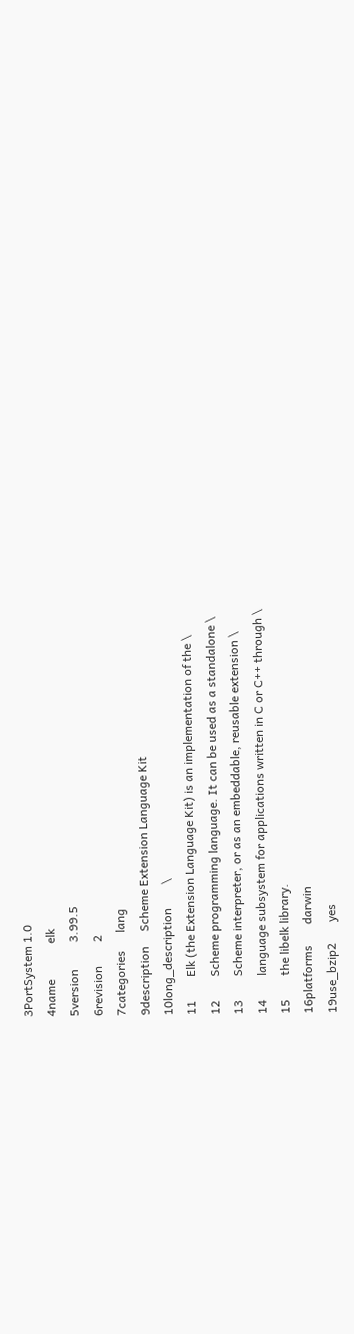3PortSystem 1.0
4name            elk
5version         3.99.5
6revision        2
7categories      lang
9description     Scheme Extension Language Kit
10long_description        \
11        Elk (the Extension Language Kit) is an implementation of the \
12        Scheme programming language. It can be used as a standalone \
13        Scheme interpreter, or as an embeddable, reusable extension \
14        language subsystem for applications written in C or C++ through \
15        the libelk library.
16platforms       darwin
19use_bzip2       yes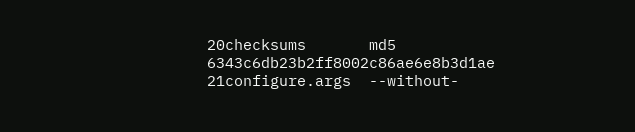20checksums       md5 6343c6db23b2ff8002c86ae6e8b3d1ae
21configure.args  --without-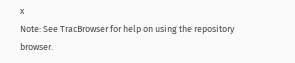x
Note: See TracBrowser for help on using the repository browser.